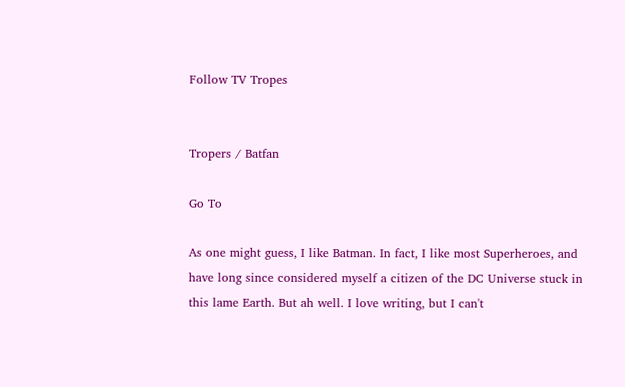Follow TV Tropes


Tropers / Batfan

Go To

As one might guess, I like Batman. In fact, I like most Superheroes, and have long since considered myself a citizen of the DC Universe stuck in this lame Earth. But ah well. I love writing, but I can't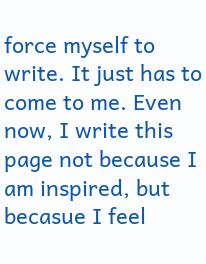force myself to write. It just has to come to me. Even now, I write this page not because I am inspired, but becasue I feel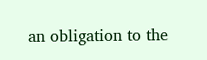an obligation to the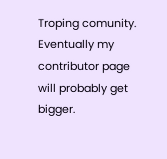Troping comunity. Eventually my contributor page will probably get bigger.